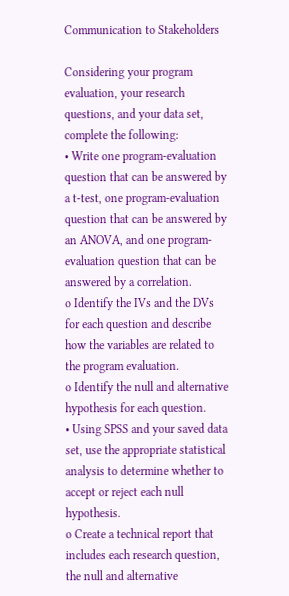Communication to Stakeholders

Considering your program evaluation, your research questions, and your data set, complete the following:
• Write one program-evaluation question that can be answered by a t-test, one program-evaluation question that can be answered by an ANOVA, and one program-evaluation question that can be answered by a correlation.
o Identify the IVs and the DVs for each question and describe how the variables are related to the program evaluation.
o Identify the null and alternative hypothesis for each question.
• Using SPSS and your saved data set, use the appropriate statistical analysis to determine whether to accept or reject each null hypothesis.
o Create a technical report that includes each research question, the null and alternative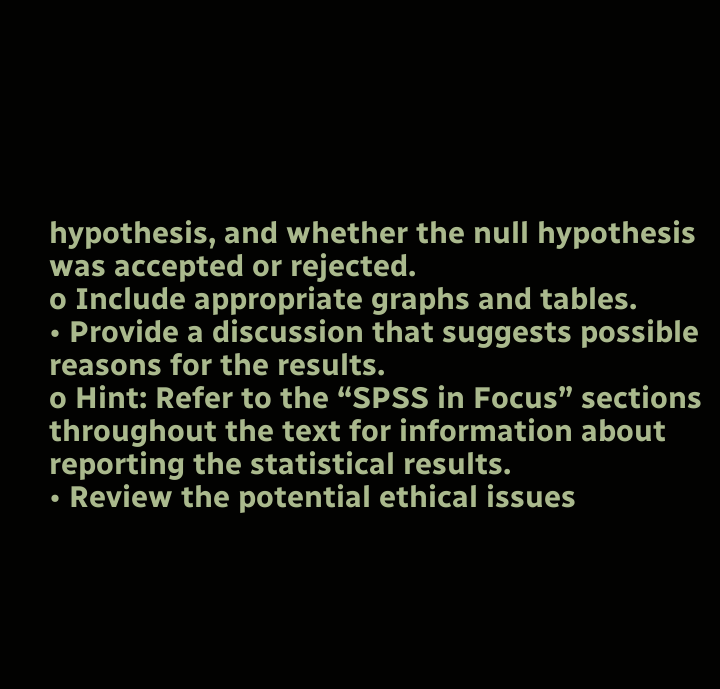hypothesis, and whether the null hypothesis was accepted or rejected.
o Include appropriate graphs and tables.
• Provide a discussion that suggests possible reasons for the results.
o Hint: Refer to the “SPSS in Focus” sections throughout the text for information about reporting the statistical results.
• Review the potential ethical issues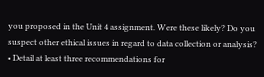you proposed in the Unit 4 assignment. Were these likely? Do you suspect other ethical issues in regard to data collection or analysis?
• Detail at least three recommendations for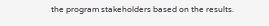the program stakeholders based on the results.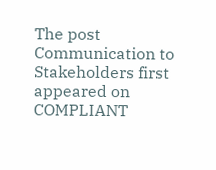The post Communication to Stakeholders first appeared on COMPLIANT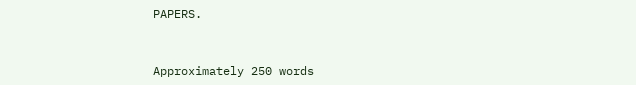PAPERS.


Approximately 250 words